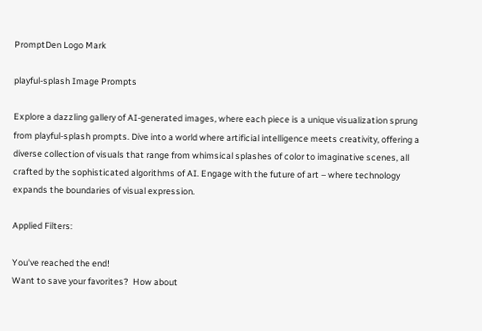PromptDen Logo Mark

playful-splash Image Prompts

Explore a dazzling gallery of AI-generated images, where each piece is a unique visualization sprung from playful-splash prompts. Dive into a world where artificial intelligence meets creativity, offering a diverse collection of visuals that range from whimsical splashes of color to imaginative scenes, all crafted by the sophisticated algorithms of AI. Engage with the future of art – where technology expands the boundaries of visual expression.

Applied Filters:

You've reached the end!
Want to save your favorites?  How about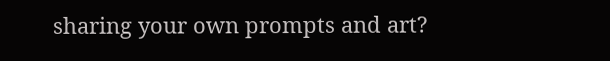sharing your own prompts and art?